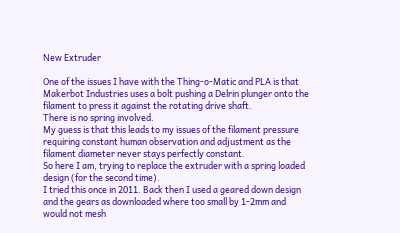New Extruder

One of the issues I have with the Thing-o-Matic and PLA is that Makerbot Industries uses a bolt pushing a Delrin plunger onto the filament to press it against the rotating drive shaft.
There is no spring involved.
My guess is that this leads to my issues of the filament pressure requiring constant human observation and adjustment as the filament diameter never stays perfectly constant.
So here I am, trying to replace the extruder with a spring loaded design (for the second time).
I tried this once in 2011. Back then I used a geared down design and the gears as downloaded where too small by 1-2mm and would not mesh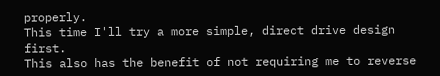properly.
This time I'll try a more simple, direct drive design first.
This also has the benefit of not requiring me to reverse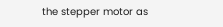the stepper motor as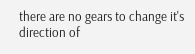there are no gears to change it's direction of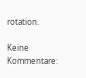rotation.

Keine Kommentare: